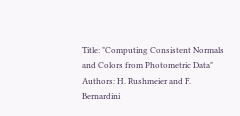Title: "Computing Consistent Normals and Colors from Photometric Data"
Authors: H. Rushmeier and F. Bernardini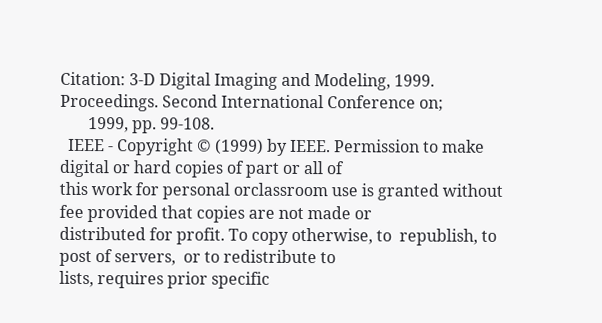Citation: 3-D Digital Imaging and Modeling, 1999. Proceedings. Second International Conference on;
       1999, pp. 99-108.
  IEEE - Copyright © (1999) by IEEE. Permission to make digital or hard copies of part or all of
this work for personal orclassroom use is granted without fee provided that copies are not made or
distributed for profit. To copy otherwise, to  republish, to post of servers,  or to redistribute to
lists, requires prior specific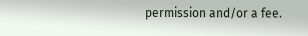permission and/or a fee.